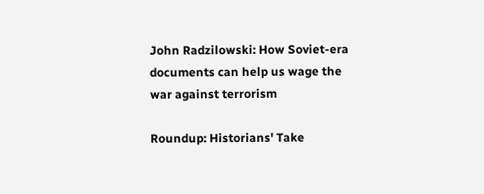John Radzilowski: How Soviet-era documents can help us wage the war against terrorism

Roundup: Historians' Take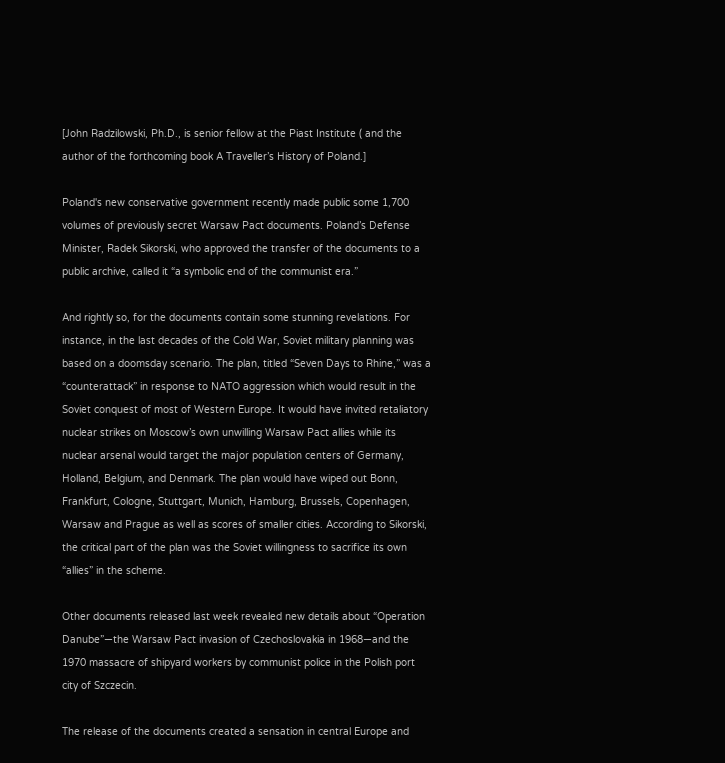[John Radzilowski, Ph.D., is senior fellow at the Piast Institute ( and the author of the forthcoming book A Traveller’s History of Poland.]

Poland's new conservative government recently made public some 1,700 volumes of previously secret Warsaw Pact documents. Poland’s Defense Minister, Radek Sikorski, who approved the transfer of the documents to a public archive, called it “a symbolic end of the communist era.”

And rightly so, for the documents contain some stunning revelations. For instance, in the last decades of the Cold War, Soviet military planning was based on a doomsday scenario. The plan, titled “Seven Days to Rhine,” was a “counterattack” in response to NATO aggression which would result in the Soviet conquest of most of Western Europe. It would have invited retaliatory nuclear strikes on Moscow’s own unwilling Warsaw Pact allies while its nuclear arsenal would target the major population centers of Germany, Holland, Belgium, and Denmark. The plan would have wiped out Bonn, Frankfurt, Cologne, Stuttgart, Munich, Hamburg, Brussels, Copenhagen, Warsaw and Prague as well as scores of smaller cities. According to Sikorski, the critical part of the plan was the Soviet willingness to sacrifice its own “allies” in the scheme.

Other documents released last week revealed new details about “Operation Danube”—the Warsaw Pact invasion of Czechoslovakia in 1968—and the 1970 massacre of shipyard workers by communist police in the Polish port city of Szczecin.

The release of the documents created a sensation in central Europe and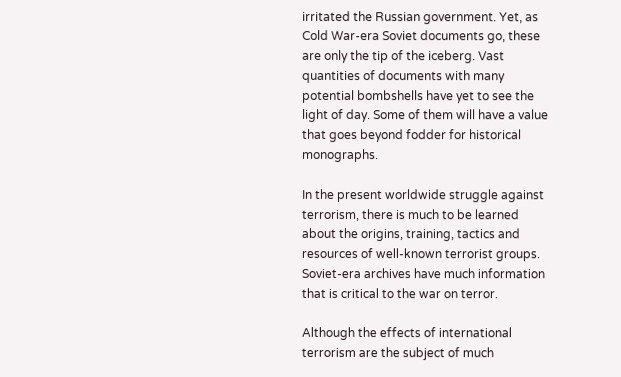irritated the Russian government. Yet, as Cold War-era Soviet documents go, these are only the tip of the iceberg. Vast quantities of documents with many potential bombshells have yet to see the light of day. Some of them will have a value that goes beyond fodder for historical monographs.

In the present worldwide struggle against terrorism, there is much to be learned about the origins, training, tactics and resources of well-known terrorist groups. Soviet-era archives have much information that is critical to the war on terror.

Although the effects of international terrorism are the subject of much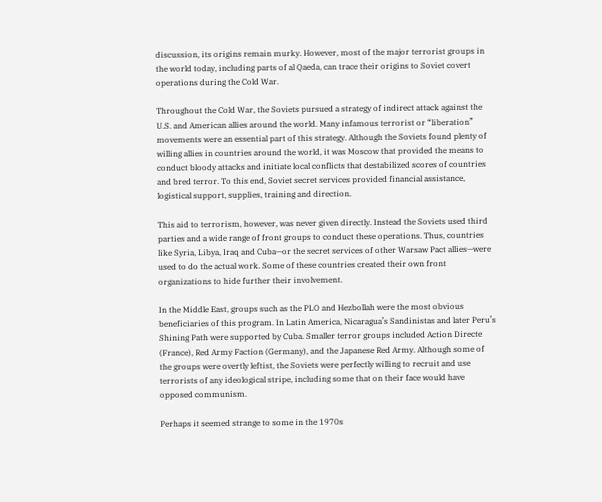discussion, its origins remain murky. However, most of the major terrorist groups in the world today, including parts of al Qaeda, can trace their origins to Soviet covert operations during the Cold War.

Throughout the Cold War, the Soviets pursued a strategy of indirect attack against the U.S. and American allies around the world. Many infamous terrorist or “liberation” movements were an essential part of this strategy. Although the Soviets found plenty of willing allies in countries around the world, it was Moscow that provided the means to conduct bloody attacks and initiate local conflicts that destabilized scores of countries and bred terror. To this end, Soviet secret services provided financial assistance, logistical support, supplies, training and direction.

This aid to terrorism, however, was never given directly. Instead the Soviets used third parties and a wide range of front groups to conduct these operations. Thus, countries like Syria, Libya, Iraq and Cuba—or the secret services of other Warsaw Pact allies—were used to do the actual work. Some of these countries created their own front organizations to hide further their involvement.

In the Middle East, groups such as the PLO and Hezbollah were the most obvious beneficiaries of this program. In Latin America, Nicaragua’s Sandinistas and later Peru’s Shining Path were supported by Cuba. Smaller terror groups included Action Directe (France), Red Army Faction (Germany), and the Japanese Red Army. Although some of the groups were overtly leftist, the Soviets were perfectly willing to recruit and use terrorists of any ideological stripe, including some that on their face would have opposed communism.

Perhaps it seemed strange to some in the 1970s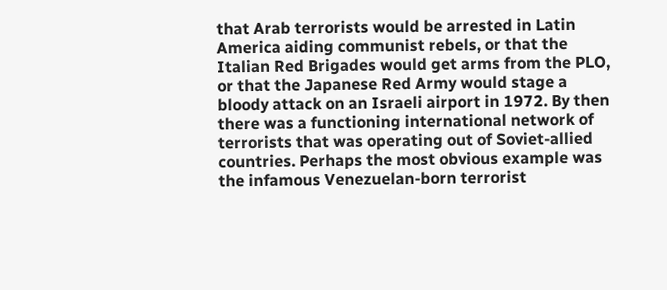that Arab terrorists would be arrested in Latin America aiding communist rebels, or that the Italian Red Brigades would get arms from the PLO, or that the Japanese Red Army would stage a bloody attack on an Israeli airport in 1972. By then there was a functioning international network of terrorists that was operating out of Soviet-allied countries. Perhaps the most obvious example was the infamous Venezuelan-born terrorist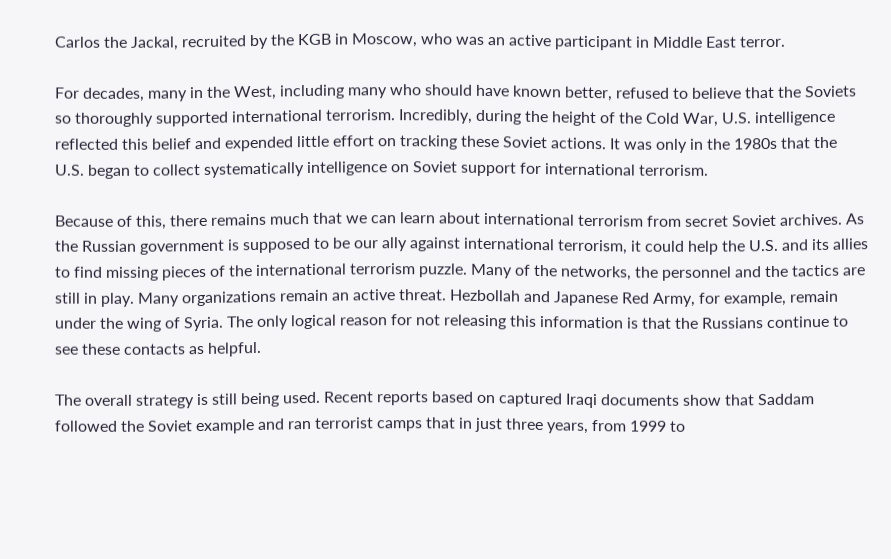Carlos the Jackal, recruited by the KGB in Moscow, who was an active participant in Middle East terror.

For decades, many in the West, including many who should have known better, refused to believe that the Soviets so thoroughly supported international terrorism. Incredibly, during the height of the Cold War, U.S. intelligence reflected this belief and expended little effort on tracking these Soviet actions. It was only in the 1980s that the U.S. began to collect systematically intelligence on Soviet support for international terrorism.

Because of this, there remains much that we can learn about international terrorism from secret Soviet archives. As the Russian government is supposed to be our ally against international terrorism, it could help the U.S. and its allies to find missing pieces of the international terrorism puzzle. Many of the networks, the personnel and the tactics are still in play. Many organizations remain an active threat. Hezbollah and Japanese Red Army, for example, remain under the wing of Syria. The only logical reason for not releasing this information is that the Russians continue to see these contacts as helpful.

The overall strategy is still being used. Recent reports based on captured Iraqi documents show that Saddam followed the Soviet example and ran terrorist camps that in just three years, from 1999 to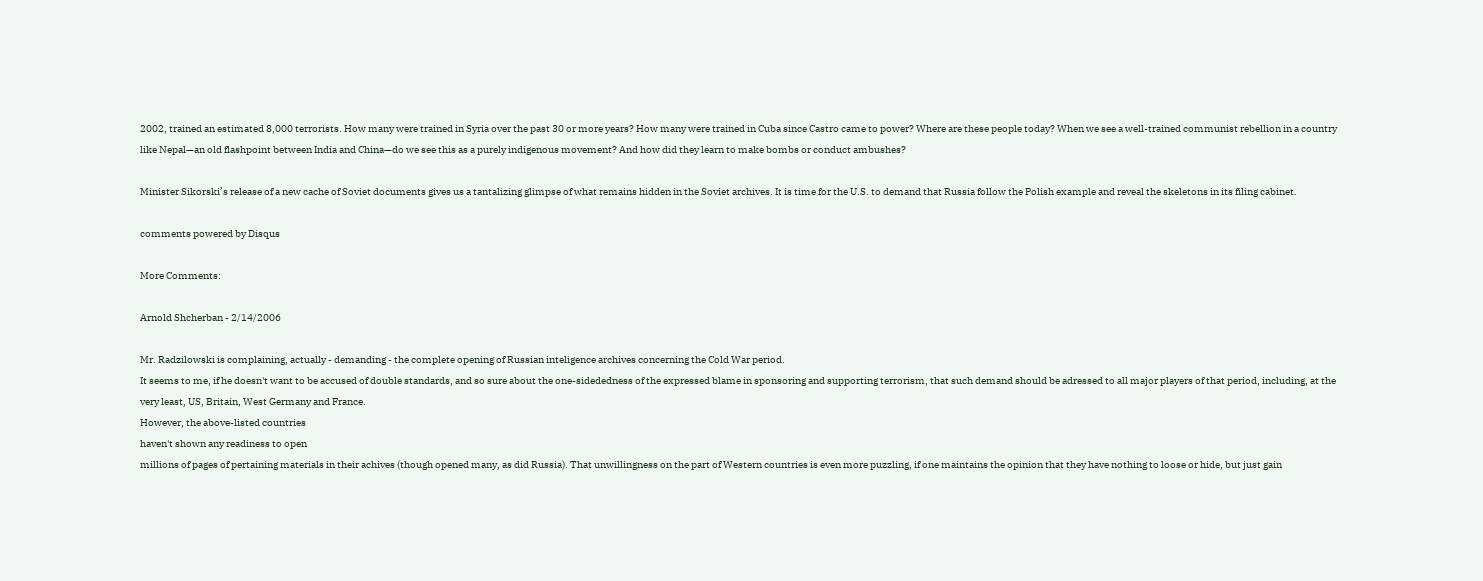2002, trained an estimated 8,000 terrorists. How many were trained in Syria over the past 30 or more years? How many were trained in Cuba since Castro came to power? Where are these people today? When we see a well-trained communist rebellion in a country like Nepal—an old flashpoint between India and China—do we see this as a purely indigenous movement? And how did they learn to make bombs or conduct ambushes?

Minister Sikorski’s release of a new cache of Soviet documents gives us a tantalizing glimpse of what remains hidden in the Soviet archives. It is time for the U.S. to demand that Russia follow the Polish example and reveal the skeletons in its filing cabinet.

comments powered by Disqus

More Comments:

Arnold Shcherban - 2/14/2006

Mr. Radzilowski is complaining, actually - demanding - the complete opening of Russian inteligence archives concerning the Cold War period.
It seems to me, if he doesn't want to be accused of double standards, and so sure about the one-sidededness of the expressed blame in sponsoring and supporting terrorism, that such demand should be adressed to all major players of that period, including, at the very least, US, Britain, West Germany and France.
However, the above-listed countries
haven't shown any readiness to open
millions of pages of pertaining materials in their achives (though opened many, as did Russia). That unwillingness on the part of Western countries is even more puzzling, if one maintains the opinion that they have nothing to loose or hide, but just gain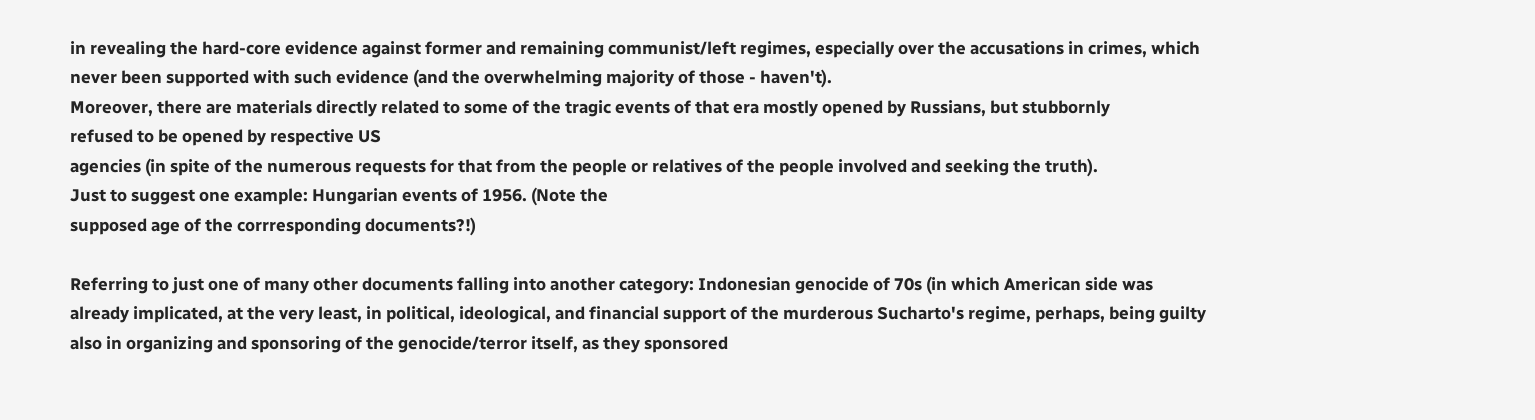in revealing the hard-core evidence against former and remaining communist/left regimes, especially over the accusations in crimes, which never been supported with such evidence (and the overwhelming majority of those - haven't).
Moreover, there are materials directly related to some of the tragic events of that era mostly opened by Russians, but stubbornly
refused to be opened by respective US
agencies (in spite of the numerous requests for that from the people or relatives of the people involved and seeking the truth).
Just to suggest one example: Hungarian events of 1956. (Note the
supposed age of the corrresponding documents?!)

Referring to just one of many other documents falling into another category: Indonesian genocide of 70s (in which American side was already implicated, at the very least, in political, ideological, and financial support of the murderous Sucharto's regime, perhaps, being guilty also in organizing and sponsoring of the genocide/terror itself, as they sponsored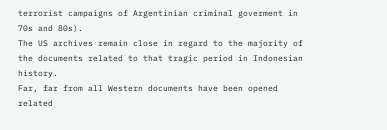terrorist campaigns of Argentinian criminal goverment in 70s and 80s).
The US archives remain close in regard to the majority of the documents related to that tragic period in Indonesian history.
Far, far from all Western documents have been opened related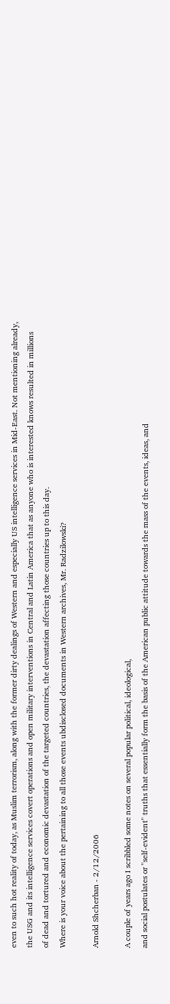even to such hot reality of today, as Muslim terrorism, along with the former dirty dealings of Western and especially US intelligence services in Mid-East. Not mentioning already,
the USG and its intelligence services covert operations and open military interventions in Central and Latin America that as anyone who is interested knows resulted in millions
of dead and tortured and economic devastation of the targeted countries, the devastation affecting those countries up to this day.
Where is your voice about the pertaining to all those events ubdisclosed documents in Western archives, Mr. Radzilowski?

Arnold Shcherban - 2/12/2006

A couple of years ago I scribbled some notes on several popular political, ideological,
and social postulates or "self-evident" truths that essentially form the basis of the American public attitude towards the mass of the events, ideas, and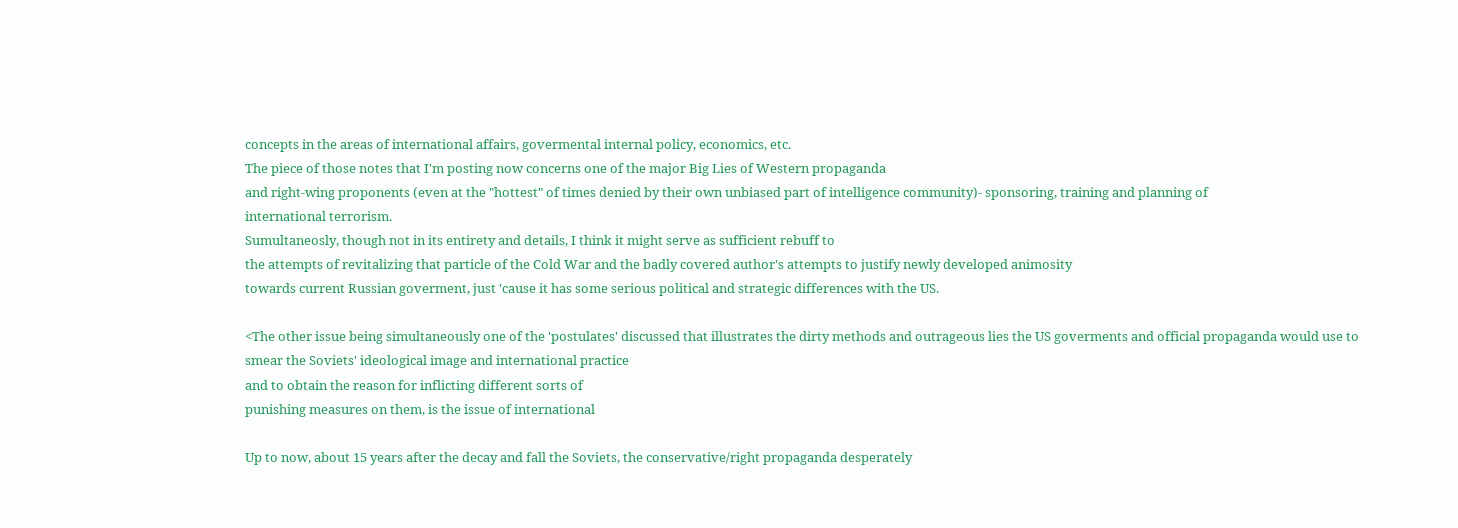concepts in the areas of international affairs, govermental internal policy, economics, etc.
The piece of those notes that I'm posting now concerns one of the major Big Lies of Western propaganda
and right-wing proponents (even at the "hottest" of times denied by their own unbiased part of intelligence community)- sponsoring, training and planning of
international terrorism.
Sumultaneosly, though not in its entirety and details, I think it might serve as sufficient rebuff to
the attempts of revitalizing that particle of the Cold War and the badly covered author's attempts to justify newly developed animosity
towards current Russian goverment, just 'cause it has some serious political and strategic differences with the US.

<The other issue being simultaneously one of the 'postulates' discussed that illustrates the dirty methods and outrageous lies the US goverments and official propaganda would use to
smear the Soviets' ideological image and international practice
and to obtain the reason for inflicting different sorts of
punishing measures on them, is the issue of international

Up to now, about 15 years after the decay and fall the Soviets, the conservative/right propaganda desperately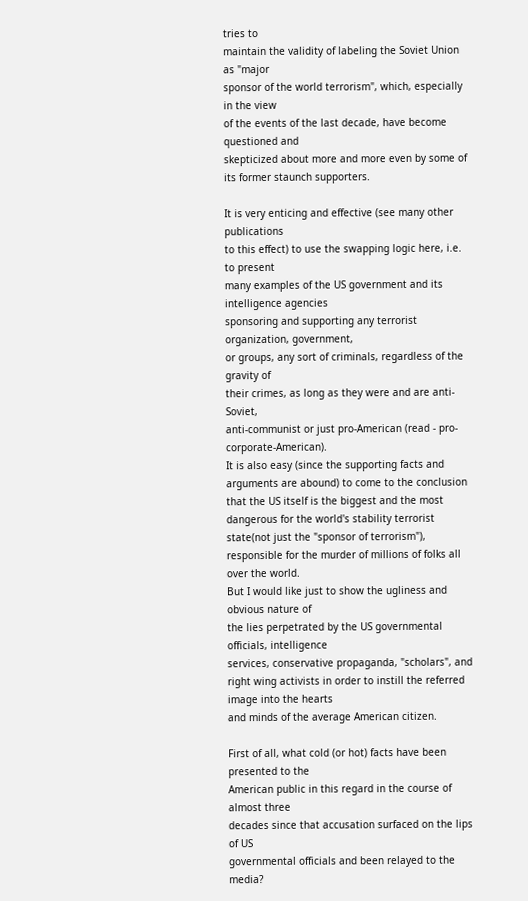tries to
maintain the validity of labeling the Soviet Union as "major
sponsor of the world terrorism", which, especially in the view
of the events of the last decade, have become questioned and
skepticized about more and more even by some of its former staunch supporters.

It is very enticing and effective (see many other publications
to this effect) to use the swapping logic here, i.e. to present
many examples of the US government and its intelligence agencies
sponsoring and supporting any terrorist organization, government,
or groups, any sort of criminals, regardless of the gravity of
their crimes, as long as they were and are anti-Soviet,
anti-communist or just pro-American (read - pro-corporate-American).
It is also easy (since the supporting facts and arguments are abound) to come to the conclusion that the US itself is the biggest and the most dangerous for the world's stability terrorist state(not just the "sponsor of terrorism"), responsible for the murder of millions of folks all over the world.
But I would like just to show the ugliness and obvious nature of
the lies perpetrated by the US governmental officials, intelligence
services, conservative propaganda, "scholars", and right wing activists in order to instill the referred image into the hearts
and minds of the average American citizen.

First of all, what cold (or hot) facts have been presented to the
American public in this regard in the course of almost three
decades since that accusation surfaced on the lips of US
governmental officials and been relayed to the media?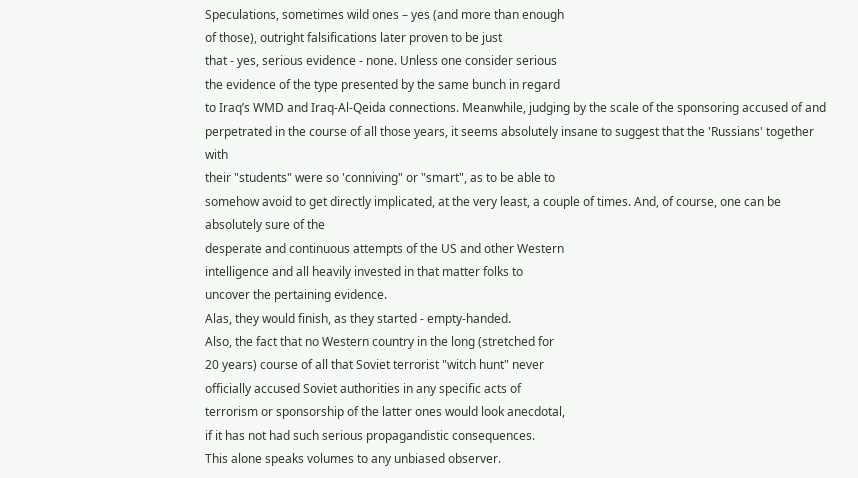Speculations, sometimes wild ones – yes (and more than enough
of those), outright falsifications later proven to be just
that - yes, serious evidence - none. Unless one consider serious
the evidence of the type presented by the same bunch in regard
to Iraq’s WMD and Iraq-Al-Qeida connections. Meanwhile, judging by the scale of the sponsoring accused of and perpetrated in the course of all those years, it seems absolutely insane to suggest that the 'Russians' together with
their "students" were so 'conniving" or "smart", as to be able to
somehow avoid to get directly implicated, at the very least, a couple of times. And, of course, one can be absolutely sure of the
desperate and continuous attempts of the US and other Western
intelligence and all heavily invested in that matter folks to
uncover the pertaining evidence.
Alas, they would finish, as they started - empty-handed.
Also, the fact that no Western country in the long (stretched for
20 years) course of all that Soviet terrorist "witch hunt" never
officially accused Soviet authorities in any specific acts of
terrorism or sponsorship of the latter ones would look anecdotal,
if it has not had such serious propagandistic consequences.
This alone speaks volumes to any unbiased observer.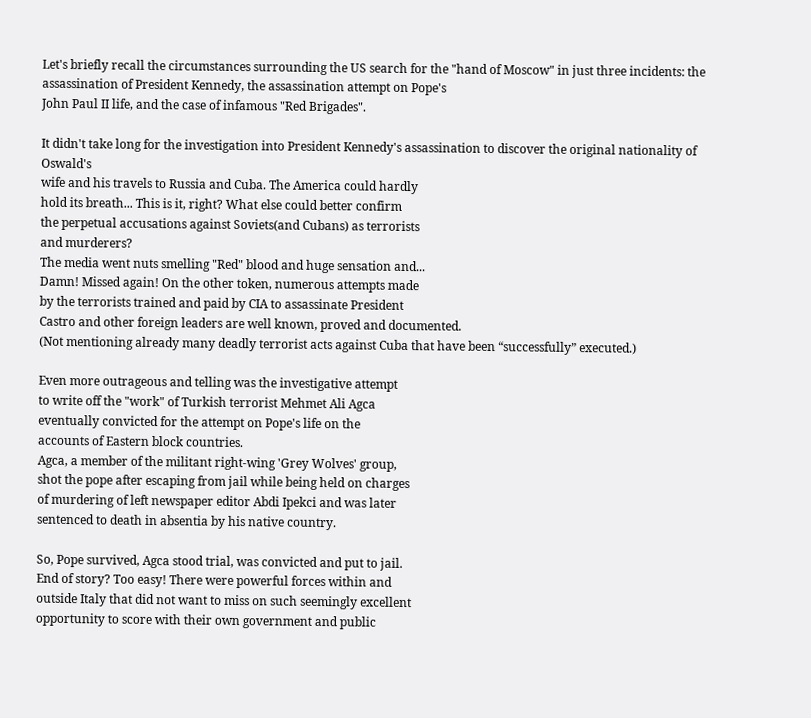Let's briefly recall the circumstances surrounding the US search for the "hand of Moscow" in just three incidents: the assassination of President Kennedy, the assassination attempt on Pope's
John Paul II life, and the case of infamous "Red Brigades".

It didn't take long for the investigation into President Kennedy's assassination to discover the original nationality of Oswald's
wife and his travels to Russia and Cuba. The America could hardly
hold its breath... This is it, right? What else could better confirm
the perpetual accusations against Soviets(and Cubans) as terrorists
and murderers?
The media went nuts smelling "Red" blood and huge sensation and...
Damn! Missed again! On the other token, numerous attempts made
by the terrorists trained and paid by CIA to assassinate President
Castro and other foreign leaders are well known, proved and documented.
(Not mentioning already many deadly terrorist acts against Cuba that have been “successfully” executed.)

Even more outrageous and telling was the investigative attempt
to write off the "work" of Turkish terrorist Mehmet Ali Agca
eventually convicted for the attempt on Pope's life on the
accounts of Eastern block countries.
Agca, a member of the militant right-wing 'Grey Wolves' group,
shot the pope after escaping from jail while being held on charges
of murdering of left newspaper editor Abdi Ipekci and was later
sentenced to death in absentia by his native country.

So, Pope survived, Agca stood trial, was convicted and put to jail.
End of story? Too easy! There were powerful forces within and
outside Italy that did not want to miss on such seemingly excellent
opportunity to score with their own government and public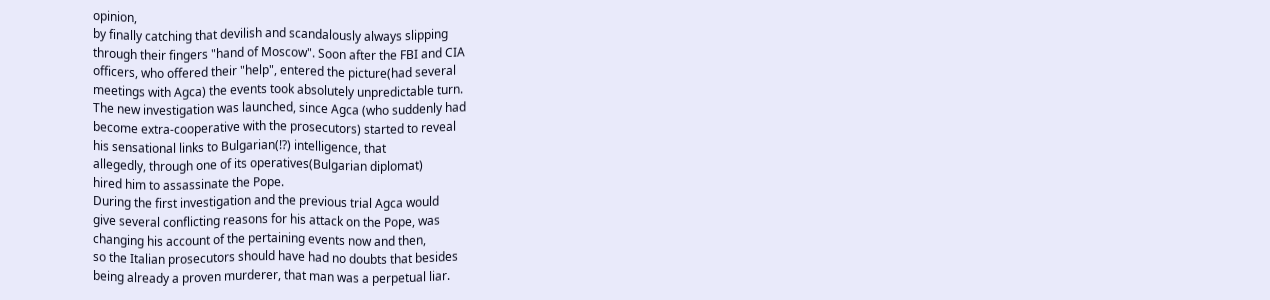opinion,
by finally catching that devilish and scandalously always slipping
through their fingers "hand of Moscow". Soon after the FBI and CIA
officers, who offered their "help", entered the picture(had several
meetings with Agca) the events took absolutely unpredictable turn.
The new investigation was launched, since Agca (who suddenly had
become extra-cooperative with the prosecutors) started to reveal
his sensational links to Bulgarian(!?) intelligence, that
allegedly, through one of its operatives(Bulgarian diplomat)
hired him to assassinate the Pope.
During the first investigation and the previous trial Agca would
give several conflicting reasons for his attack on the Pope, was
changing his account of the pertaining events now and then,
so the Italian prosecutors should have had no doubts that besides
being already a proven murderer, that man was a perpetual liar.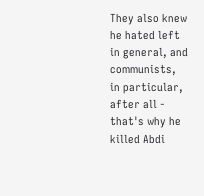They also knew he hated left in general, and communists,
in particular, after all - that's why he killed Abdi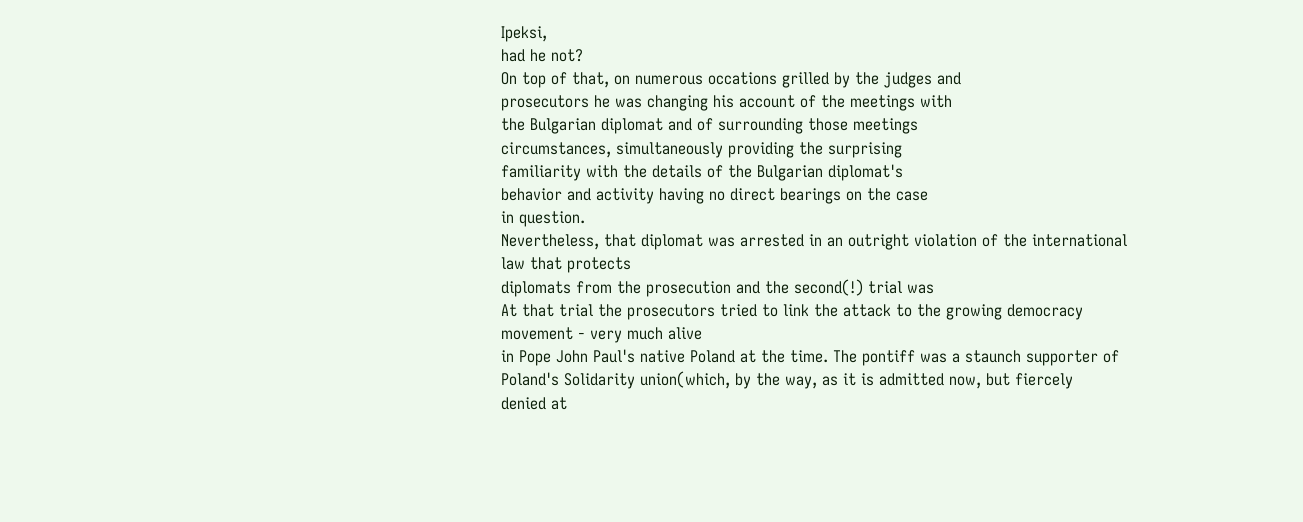Ipeksi,
had he not?
On top of that, on numerous occations grilled by the judges and
prosecutors he was changing his account of the meetings with
the Bulgarian diplomat and of surrounding those meetings
circumstances, simultaneously providing the surprising
familiarity with the details of the Bulgarian diplomat's
behavior and activity having no direct bearings on the case
in question.
Nevertheless, that diplomat was arrested in an outright violation of the international law that protects
diplomats from the prosecution and the second(!) trial was
At that trial the prosecutors tried to link the attack to the growing democracy movement - very much alive
in Pope John Paul's native Poland at the time. The pontiff was a staunch supporter of Poland's Solidarity union(which, by the way, as it is admitted now, but fiercely
denied at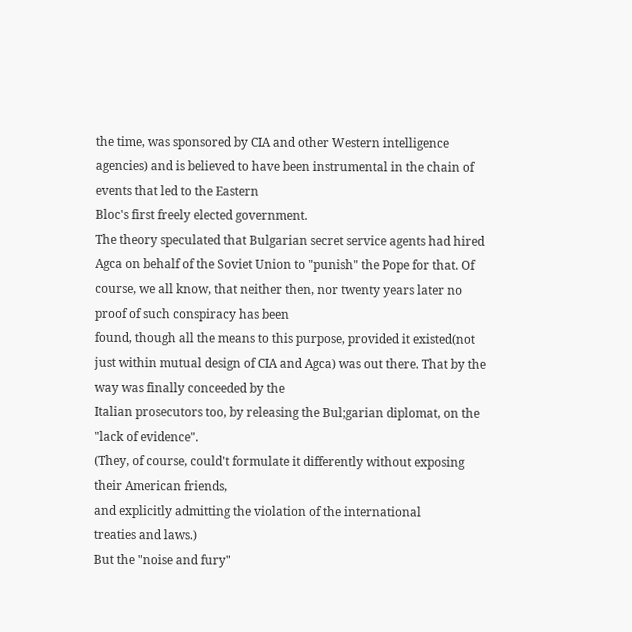the time, was sponsored by CIA and other Western intelligence agencies) and is believed to have been instrumental in the chain of events that led to the Eastern
Bloc's first freely elected government.
The theory speculated that Bulgarian secret service agents had hired Agca on behalf of the Soviet Union to "punish" the Pope for that. Of course, we all know, that neither then, nor twenty years later no proof of such conspiracy has been
found, though all the means to this purpose, provided it existed(not just within mutual design of CIA and Agca) was out there. That by the way was finally conceeded by the
Italian prosecutors too, by releasing the Bul;garian diplomat, on the "lack of evidence".
(They, of course, could't formulate it differently without exposing their American friends,
and explicitly admitting the violation of the international
treaties and laws.)
But the "noise and fury"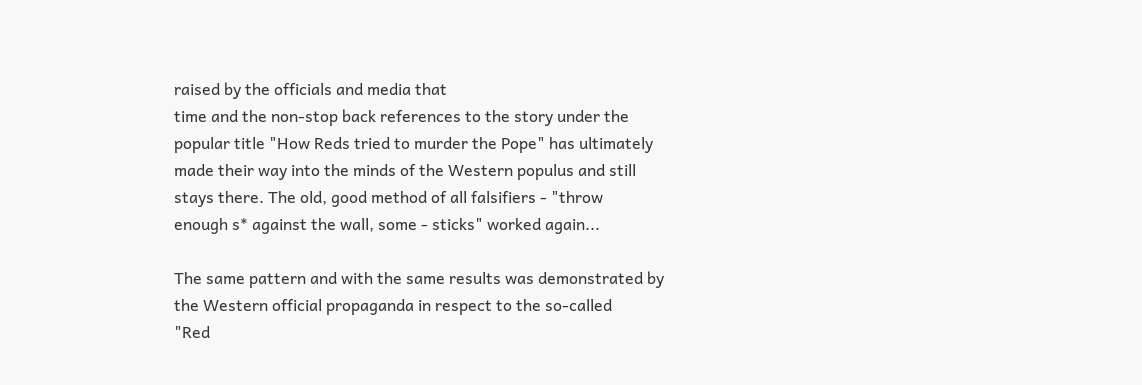raised by the officials and media that
time and the non-stop back references to the story under the
popular title "How Reds tried to murder the Pope" has ultimately
made their way into the minds of the Western populus and still
stays there. The old, good method of all falsifiers - "throw
enough s* against the wall, some - sticks" worked again...

The same pattern and with the same results was demonstrated by
the Western official propaganda in respect to the so-called
"Red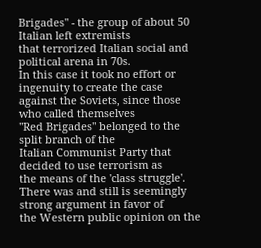Brigades" - the group of about 50 Italian left extremists
that terrorized Italian social and political arena in 70s.
In this case it took no effort or ingenuity to create the case
against the Soviets, since those who called themselves
"Red Brigades" belonged to the split branch of the
Italian Communist Party that decided to use terrorism as
the means of the 'class struggle'.
There was and still is seemingly strong argument in favor of
the Western public opinion on the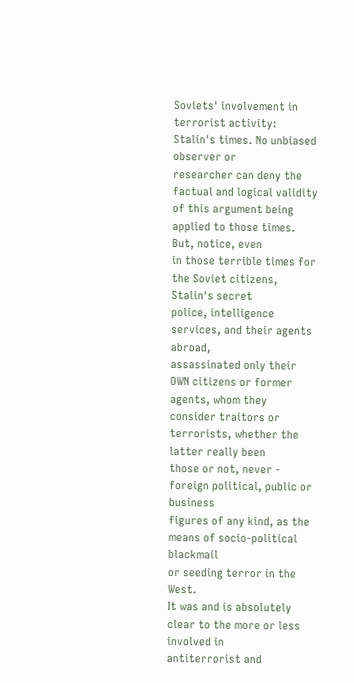Soviets' involvement in
terrorist activity: Stalin's times. No unbiased observer or
researcher can deny the factual and logical validity
of this argument being applied to those times. But, notice, even
in those terrible times for the Soviet citizens, Stalin's secret
police, intelligence services, and their agents abroad,
assassinated only their OWN citizens or former agents, whom they
consider traitors or terrorists, whether the latter really been
those or not, never - foreign political, public or business
figures of any kind, as the means of socio-political blackmail
or seeding terror in the West.
It was and is absolutely clear to the more or less involved in
antiterrorist and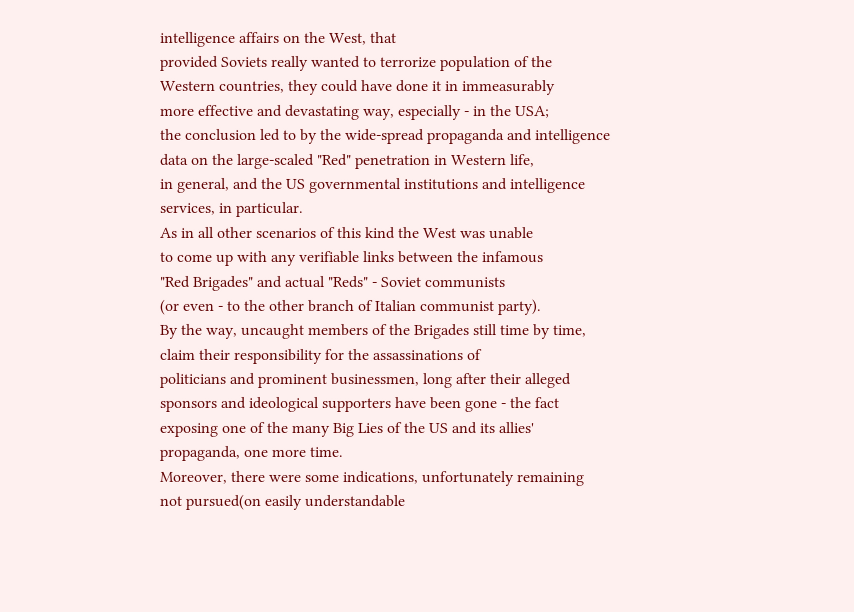intelligence affairs on the West, that
provided Soviets really wanted to terrorize population of the
Western countries, they could have done it in immeasurably
more effective and devastating way, especially - in the USA;
the conclusion led to by the wide-spread propaganda and intelligence
data on the large-scaled "Red" penetration in Western life,
in general, and the US governmental institutions and intelligence
services, in particular.
As in all other scenarios of this kind the West was unable
to come up with any verifiable links between the infamous
"Red Brigades" and actual "Reds" - Soviet communists
(or even - to the other branch of Italian communist party).
By the way, uncaught members of the Brigades still time by time,
claim their responsibility for the assassinations of
politicians and prominent businessmen, long after their alleged
sponsors and ideological supporters have been gone - the fact
exposing one of the many Big Lies of the US and its allies'
propaganda, one more time.
Moreover, there were some indications, unfortunately remaining
not pursued(on easily understandable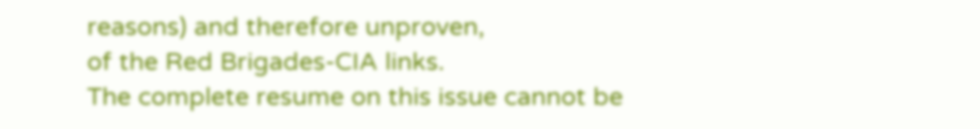reasons) and therefore unproven,
of the Red Brigades-CIA links.
The complete resume on this issue cannot be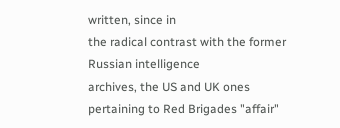written, since in
the radical contrast with the former Russian intelligence
archives, the US and UK ones pertaining to Red Brigades "affair"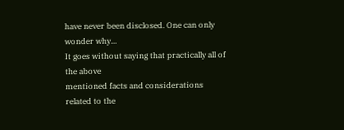have never been disclosed. One can only wonder why...
It goes without saying that practically all of the above
mentioned facts and considerations related to the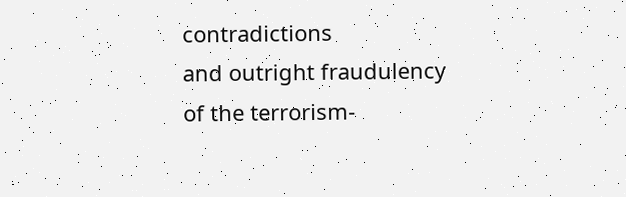contradictions
and outright fraudulency of the terrorism-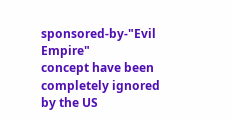sponsored-by-"Evil Empire"
concept have been completely ignored by the US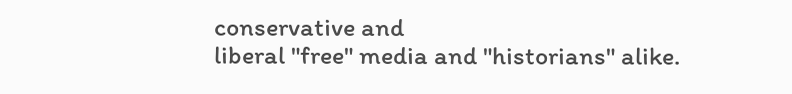conservative and
liberal "free" media and "historians" alike.